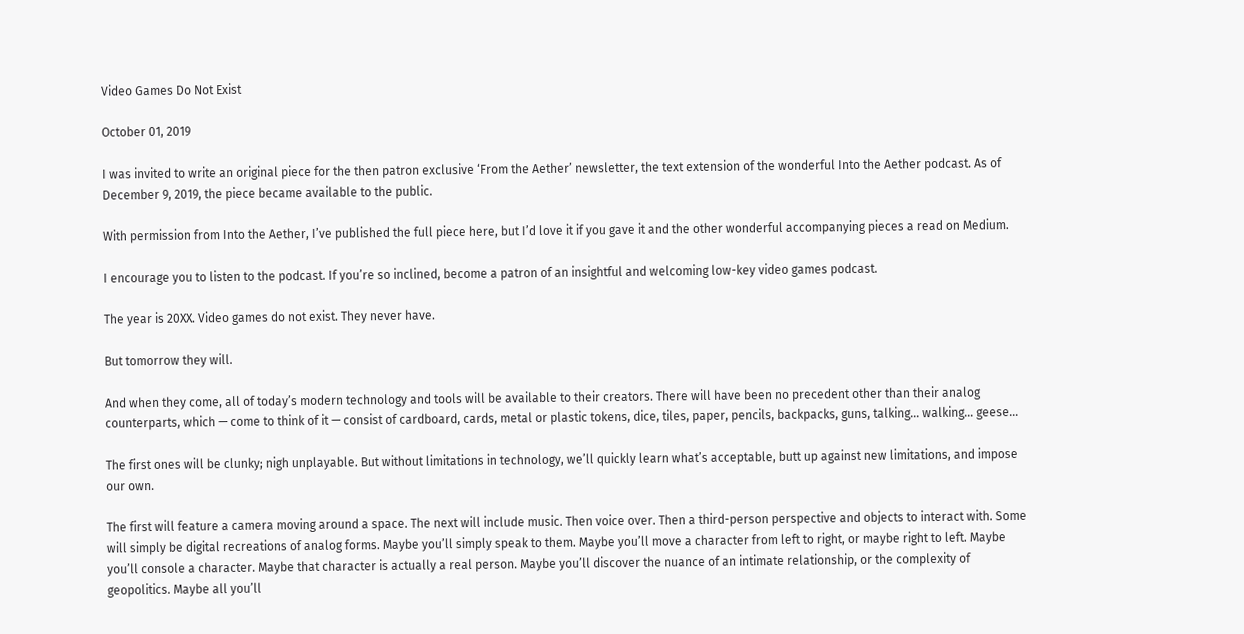Video Games Do Not Exist

October 01, 2019

I was invited to write an original piece for the then patron exclusive ‘From the Aether’ newsletter, the text extension of the wonderful Into the Aether podcast. As of December 9, 2019, the piece became available to the public.

With permission from Into the Aether, I’ve published the full piece here, but I’d love it if you gave it and the other wonderful accompanying pieces a read on Medium.

I encourage you to listen to the podcast. If you’re so inclined, become a patron of an insightful and welcoming low-key video games podcast.

The year is 20XX. Video games do not exist. They never have.

But tomorrow they will.

And when they come, all of today’s modern technology and tools will be available to their creators. There will have been no precedent other than their analog counterparts, which — come to think of it — consist of cardboard, cards, metal or plastic tokens, dice, tiles, paper, pencils, backpacks, guns, talking… walking… geese…

The first ones will be clunky; nigh unplayable. But without limitations in technology, we’ll quickly learn what’s acceptable, butt up against new limitations, and impose our own.

The first will feature a camera moving around a space. The next will include music. Then voice over. Then a third-person perspective and objects to interact with. Some will simply be digital recreations of analog forms. Maybe you’ll simply speak to them. Maybe you’ll move a character from left to right, or maybe right to left. Maybe you’ll console a character. Maybe that character is actually a real person. Maybe you’ll discover the nuance of an intimate relationship, or the complexity of geopolitics. Maybe all you’ll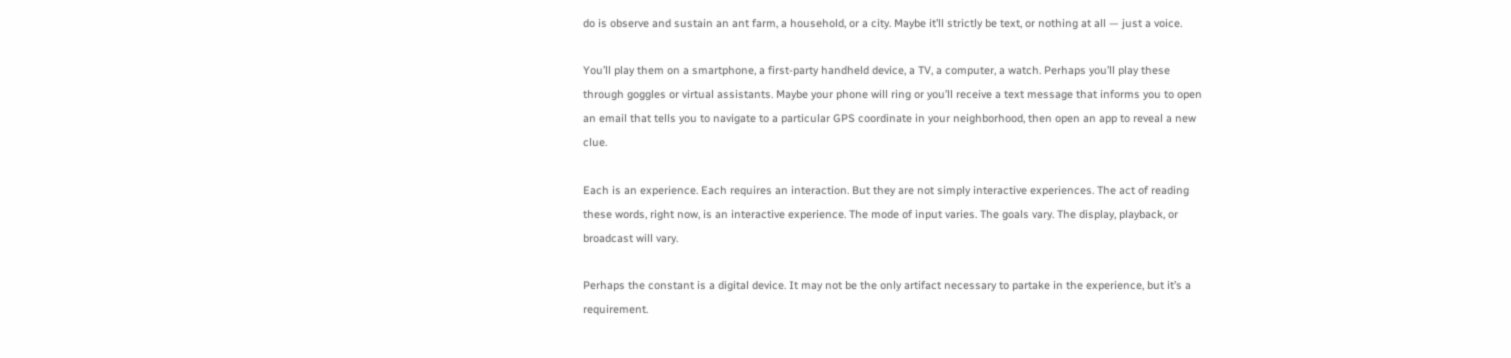do is observe and sustain an ant farm, a household, or a city. Maybe it’ll strictly be text, or nothing at all — just a voice.

You’ll play them on a smartphone, a first-party handheld device, a TV, a computer, a watch. Perhaps you’ll play these through goggles or virtual assistants. Maybe your phone will ring or you’ll receive a text message that informs you to open an email that tells you to navigate to a particular GPS coordinate in your neighborhood, then open an app to reveal a new clue.

Each is an experience. Each requires an interaction. But they are not simply interactive experiences. The act of reading these words, right now, is an interactive experience. The mode of input varies. The goals vary. The display, playback, or broadcast will vary.

Perhaps the constant is a digital device. It may not be the only artifact necessary to partake in the experience, but it’s a requirement.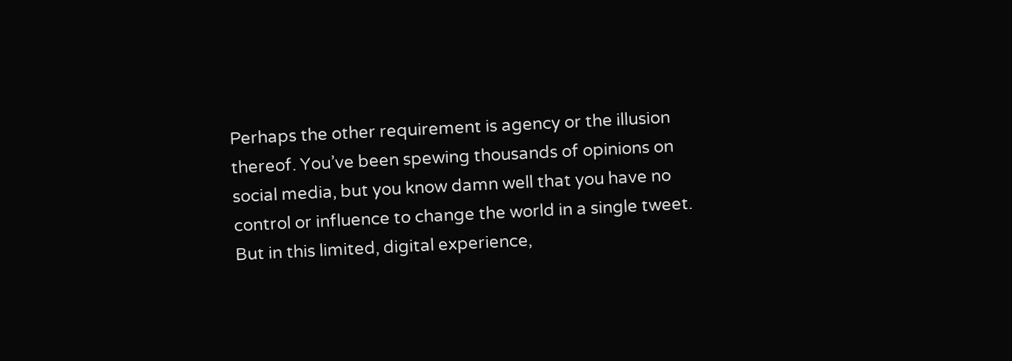Perhaps the other requirement is agency or the illusion thereof. You’ve been spewing thousands of opinions on social media, but you know damn well that you have no control or influence to change the world in a single tweet. But in this limited, digital experience,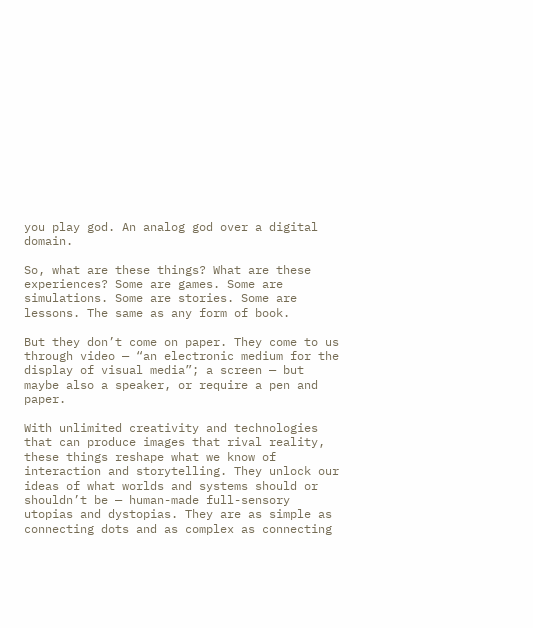you play god. An analog god over a digital domain.

So, what are these things? What are these experiences? Some are games. Some are simulations. Some are stories. Some are lessons. The same as any form of book.

But they don’t come on paper. They come to us through video — “an electronic medium for the display of visual media”; a screen — but maybe also a speaker, or require a pen and paper.

With unlimited creativity and technologies that can produce images that rival reality, these things reshape what we know of interaction and storytelling. They unlock our ideas of what worlds and systems should or shouldn’t be — human-made full-sensory utopias and dystopias. They are as simple as connecting dots and as complex as connecting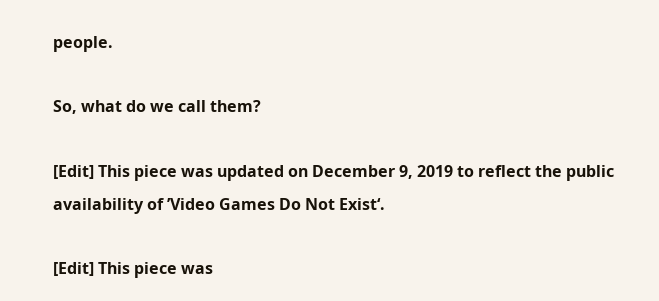people.

So, what do we call them?

[Edit] This piece was updated on December 9, 2019 to reflect the public availability of ’Video Games Do Not Exist‘.

[Edit] This piece was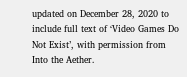updated on December 28, 2020 to include full text of ‘Video Games Do Not Exist’, with permission from Into the Aether.